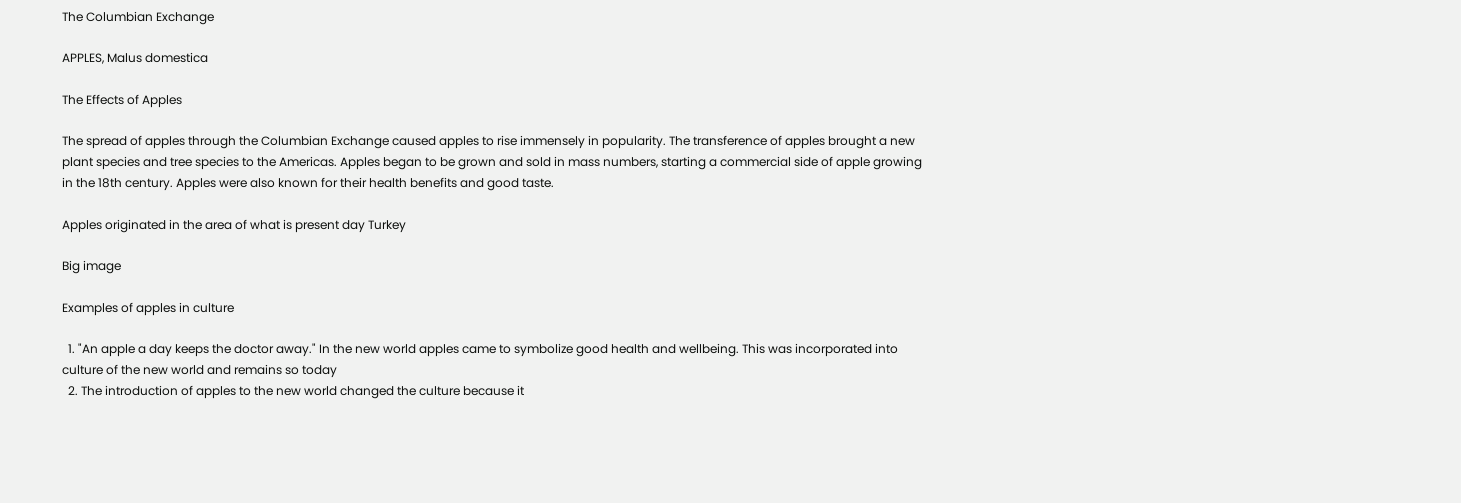The Columbian Exchange

APPLES, Malus domestica

The Effects of Apples

The spread of apples through the Columbian Exchange caused apples to rise immensely in popularity. The transference of apples brought a new plant species and tree species to the Americas. Apples began to be grown and sold in mass numbers, starting a commercial side of apple growing in the 18th century. Apples were also known for their health benefits and good taste.

Apples originated in the area of what is present day Turkey

Big image

Examples of apples in culture

  1. "An apple a day keeps the doctor away." In the new world apples came to symbolize good health and wellbeing. This was incorporated into culture of the new world and remains so today
  2. The introduction of apples to the new world changed the culture because it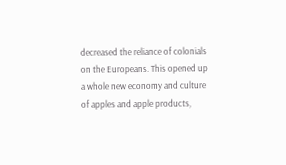decreased the reliance of colonials on the Europeans. This opened up a whole new economy and culture of apples and apple products,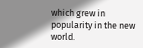which grew in popularity in the new world.